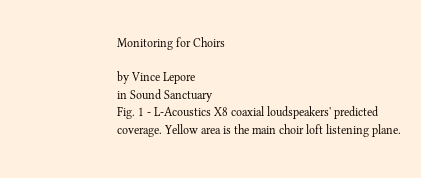Monitoring for Choirs

by Vince Lepore
in Sound Sanctuary
Fig. 1 - L-Acoustics X8 coaxial loudspeakers' predicted coverage. Yellow area is the main choir loft listening plane.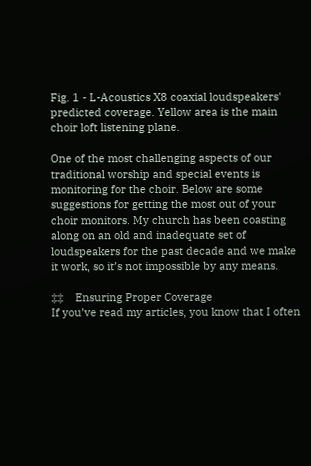Fig. 1 - L-Acoustics X8 coaxial loudspeakers' predicted coverage. Yellow area is the main choir loft listening plane.

One of the most challenging aspects of our traditional worship and special events is monitoring for the choir. Below are some suggestions for getting the most out of your choir monitors. My church has been coasting along on an old and inadequate set of loudspeakers for the past decade and we make it work, so it’s not impossible by any means.

‡‡    Ensuring Proper Coverage
If you’ve read my articles, you know that I often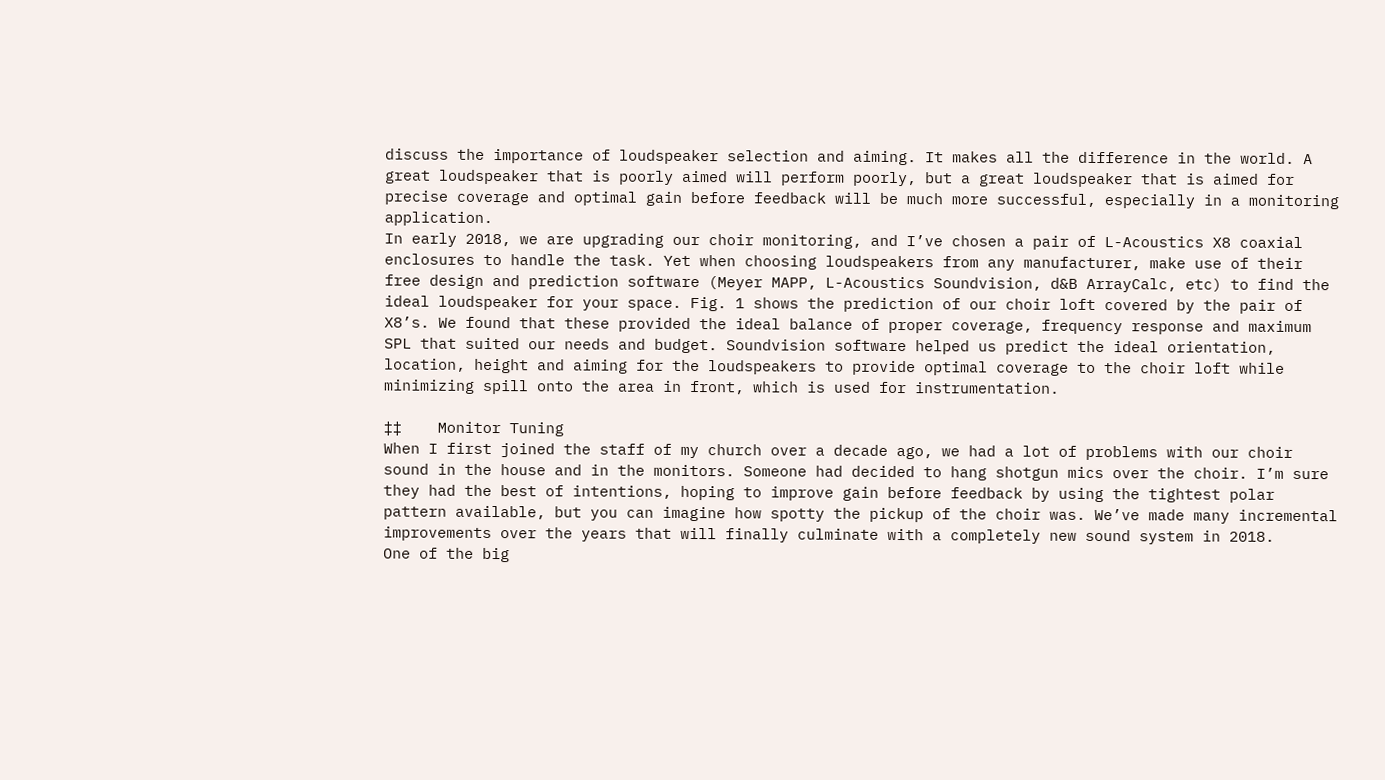discuss the importance of loudspeaker selection and aiming. It makes all the difference in the world. A great loudspeaker that is poorly aimed will perform poorly, but a great loudspeaker that is aimed for precise coverage and optimal gain before feedback will be much more successful, especially in a monitoring application.
In early 2018, we are upgrading our choir monitoring, and I’ve chosen a pair of L-Acoustics X8 coaxial enclosures to handle the task. Yet when choosing loudspeakers from any manufacturer, make use of their free design and prediction software (Meyer MAPP, L-Acoustics Soundvision, d&B ArrayCalc, etc) to find the ideal loudspeaker for your space. Fig. 1 shows the prediction of our choir loft covered by the pair of X8’s. We found that these provided the ideal balance of proper coverage, frequency response and maximum SPL that suited our needs and budget. Soundvision software helped us predict the ideal orientation, location, height and aiming for the loudspeakers to provide optimal coverage to the choir loft while minimizing spill onto the area in front, which is used for instrumentation.

‡‡    Monitor Tuning
When I first joined the staff of my church over a decade ago, we had a lot of problems with our choir sound in the house and in the monitors. Someone had decided to hang shotgun mics over the choir. I’m sure they had the best of intentions, hoping to improve gain before feedback by using the tightest polar pattern available, but you can imagine how spotty the pickup of the choir was. We’ve made many incremental improvements over the years that will finally culminate with a completely new sound system in 2018.
One of the big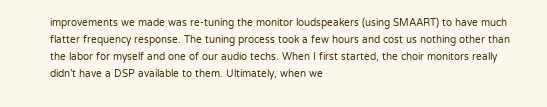improvements we made was re-tuning the monitor loudspeakers (using SMAART) to have much flatter frequency response. The tuning process took a few hours and cost us nothing other than the labor for myself and one of our audio techs. When I first started, the choir monitors really didn’t have a DSP available to them. Ultimately, when we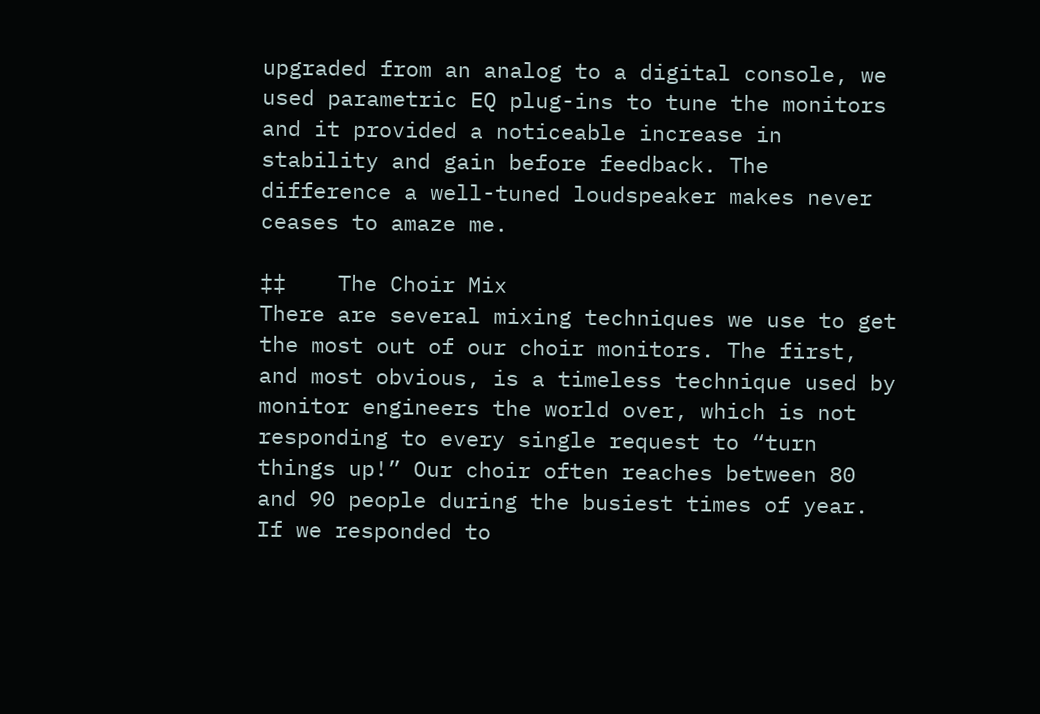upgraded from an analog to a digital console, we used parametric EQ plug-ins to tune the monitors and it provided a noticeable increase in stability and gain before feedback. The difference a well-tuned loudspeaker makes never ceases to amaze me.

‡‡    The Choir Mix
There are several mixing techniques we use to get the most out of our choir monitors. The first, and most obvious, is a timeless technique used by monitor engineers the world over, which is not responding to every single request to “turn things up!” Our choir often reaches between 80 and 90 people during the busiest times of year. If we responded to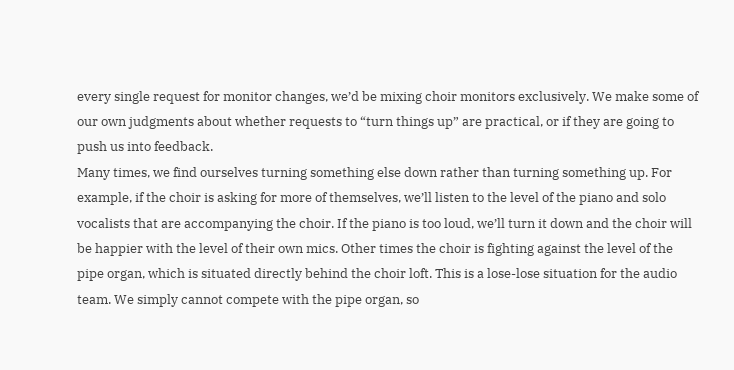every single request for monitor changes, we’d be mixing choir monitors exclusively. We make some of our own judgments about whether requests to “turn things up” are practical, or if they are going to push us into feedback.
Many times, we find ourselves turning something else down rather than turning something up. For example, if the choir is asking for more of themselves, we’ll listen to the level of the piano and solo vocalists that are accompanying the choir. If the piano is too loud, we’ll turn it down and the choir will be happier with the level of their own mics. Other times the choir is fighting against the level of the pipe organ, which is situated directly behind the choir loft. This is a lose-lose situation for the audio team. We simply cannot compete with the pipe organ, so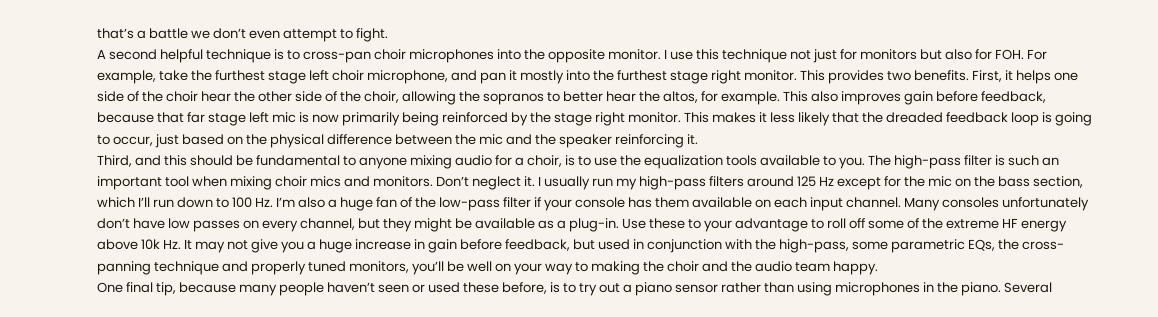that’s a battle we don’t even attempt to fight.
A second helpful technique is to cross-pan choir microphones into the opposite monitor. I use this technique not just for monitors but also for FOH. For example, take the furthest stage left choir microphone, and pan it mostly into the furthest stage right monitor. This provides two benefits. First, it helps one side of the choir hear the other side of the choir, allowing the sopranos to better hear the altos, for example. This also improves gain before feedback, because that far stage left mic is now primarily being reinforced by the stage right monitor. This makes it less likely that the dreaded feedback loop is going to occur, just based on the physical difference between the mic and the speaker reinforcing it.
Third, and this should be fundamental to anyone mixing audio for a choir, is to use the equalization tools available to you. The high-pass filter is such an important tool when mixing choir mics and monitors. Don’t neglect it. I usually run my high-pass filters around 125 Hz except for the mic on the bass section, which I’ll run down to 100 Hz. I’m also a huge fan of the low-pass filter if your console has them available on each input channel. Many consoles unfortunately don’t have low passes on every channel, but they might be available as a plug-in. Use these to your advantage to roll off some of the extreme HF energy above 10k Hz. It may not give you a huge increase in gain before feedback, but used in conjunction with the high-pass, some parametric EQs, the cross-panning technique and properly tuned monitors, you’ll be well on your way to making the choir and the audio team happy.
One final tip, because many people haven’t seen or used these before, is to try out a piano sensor rather than using microphones in the piano. Several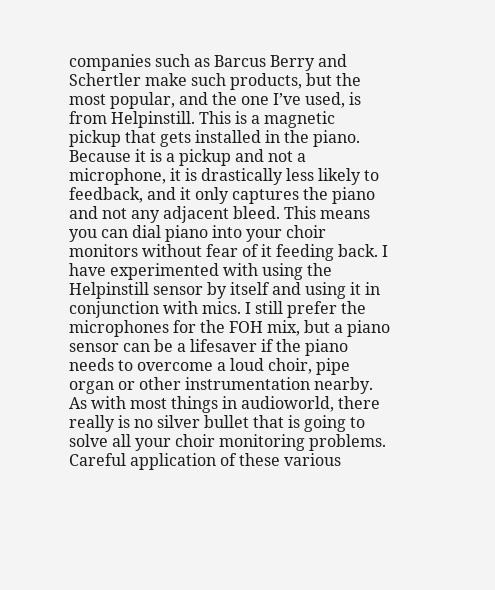companies such as Barcus Berry and Schertler make such products, but the most popular, and the one I’ve used, is from Helpinstill. This is a magnetic pickup that gets installed in the piano. Because it is a pickup and not a microphone, it is drastically less likely to feedback, and it only captures the piano and not any adjacent bleed. This means you can dial piano into your choir monitors without fear of it feeding back. I have experimented with using the Helpinstill sensor by itself and using it in conjunction with mics. I still prefer the microphones for the FOH mix, but a piano sensor can be a lifesaver if the piano needs to overcome a loud choir, pipe organ or other instrumentation nearby.
As with most things in audioworld, there really is no silver bullet that is going to solve all your choir monitoring problems. Careful application of these various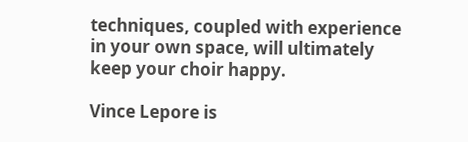techniques, coupled with experience in your own space, will ultimately keep your choir happy.

Vince Lepore is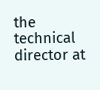the technical director at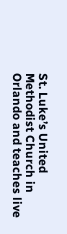St. Luke’s United Methodist Church in Orlando and teaches live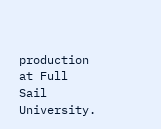production at Full Sail University.